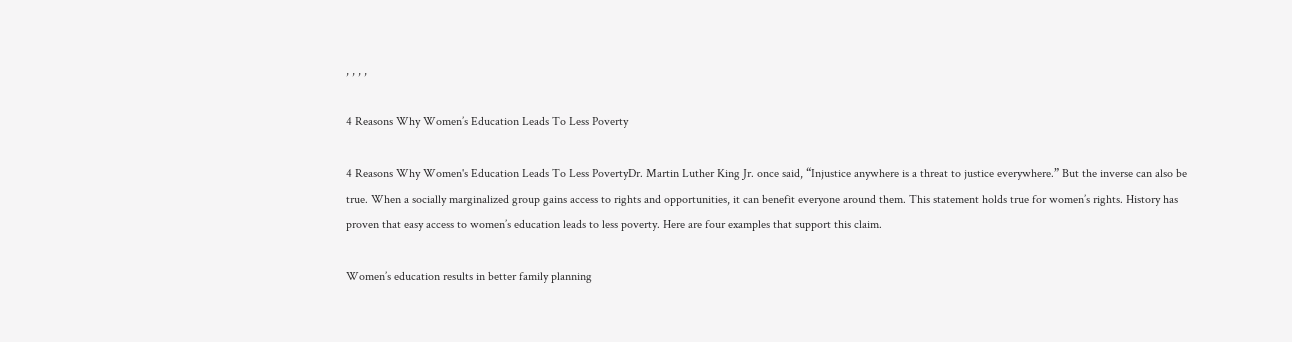, , , ,

4 Reasons Why Women’s Education Leads To Less Poverty

4 Reasons Why Women's Education Leads To Less PovertyDr. Martin Luther King Jr. once said, “Injustice anywhere is a threat to justice everywhere.” But the inverse can also be true. When a socially marginalized group gains access to rights and opportunities, it can benefit everyone around them. This statement holds true for women’s rights. History has proven that easy access to women’s education leads to less poverty. Here are four examples that support this claim.

Women’s education results in better family planning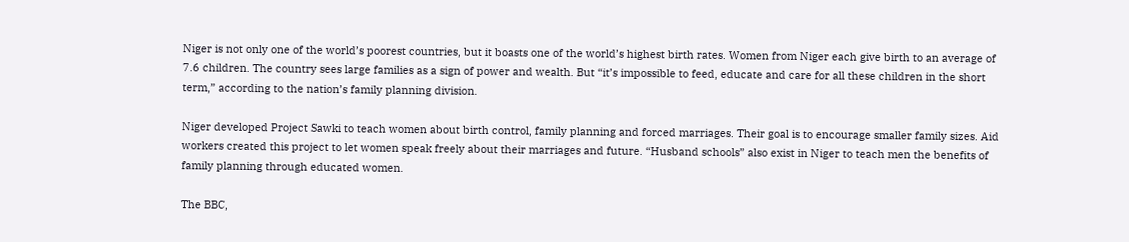Niger is not only one of the world’s poorest countries, but it boasts one of the world’s highest birth rates. Women from Niger each give birth to an average of 7.6 children. The country sees large families as a sign of power and wealth. But “it’s impossible to feed, educate and care for all these children in the short term,” according to the nation’s family planning division.

Niger developed Project Sawki to teach women about birth control, family planning and forced marriages. Their goal is to encourage smaller family sizes. Aid workers created this project to let women speak freely about their marriages and future. “Husband schools” also exist in Niger to teach men the benefits of family planning through educated women.

The BBC,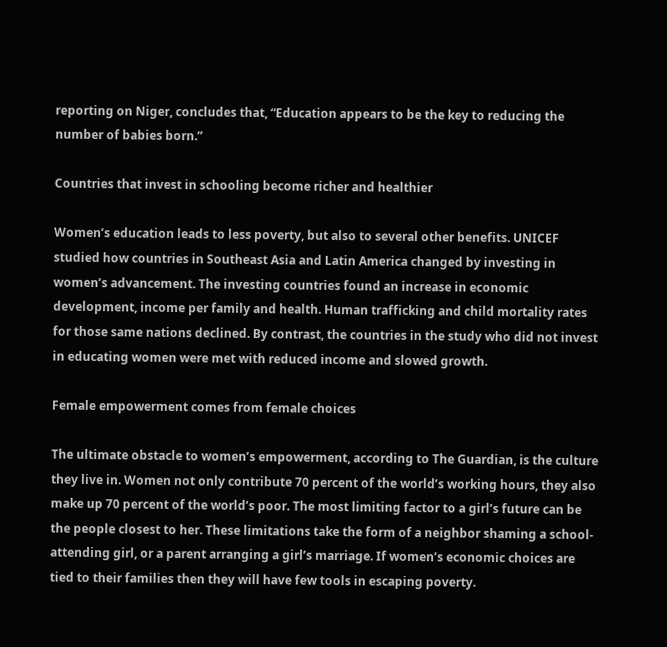reporting on Niger, concludes that, “Education appears to be the key to reducing the number of babies born.”

Countries that invest in schooling become richer and healthier

Women’s education leads to less poverty, but also to several other benefits. UNICEF studied how countries in Southeast Asia and Latin America changed by investing in women’s advancement. The investing countries found an increase in economic development, income per family and health. Human trafficking and child mortality rates for those same nations declined. By contrast, the countries in the study who did not invest in educating women were met with reduced income and slowed growth.

Female empowerment comes from female choices

The ultimate obstacle to women’s empowerment, according to The Guardian, is the culture they live in. Women not only contribute 70 percent of the world’s working hours, they also make up 70 percent of the world’s poor. The most limiting factor to a girl’s future can be the people closest to her. These limitations take the form of a neighbor shaming a school-attending girl, or a parent arranging a girl’s marriage. If women’s economic choices are tied to their families then they will have few tools in escaping poverty.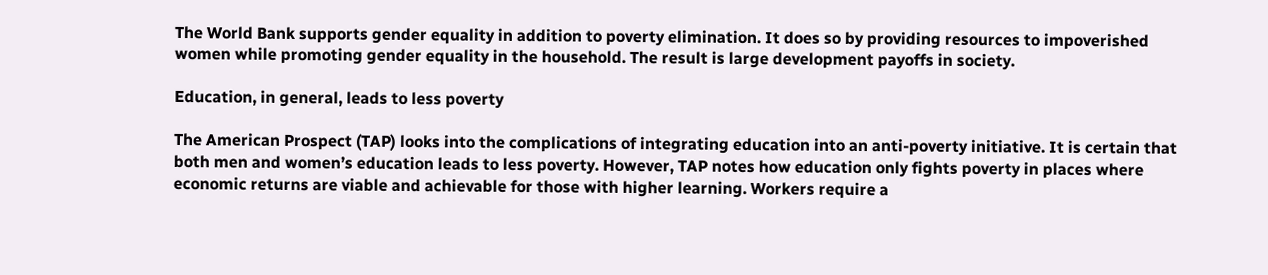The World Bank supports gender equality in addition to poverty elimination. It does so by providing resources to impoverished women while promoting gender equality in the household. The result is large development payoffs in society.

Education, in general, leads to less poverty

The American Prospect (TAP) looks into the complications of integrating education into an anti-poverty initiative. It is certain that both men and women’s education leads to less poverty. However, TAP notes how education only fights poverty in places where economic returns are viable and achievable for those with higher learning. Workers require a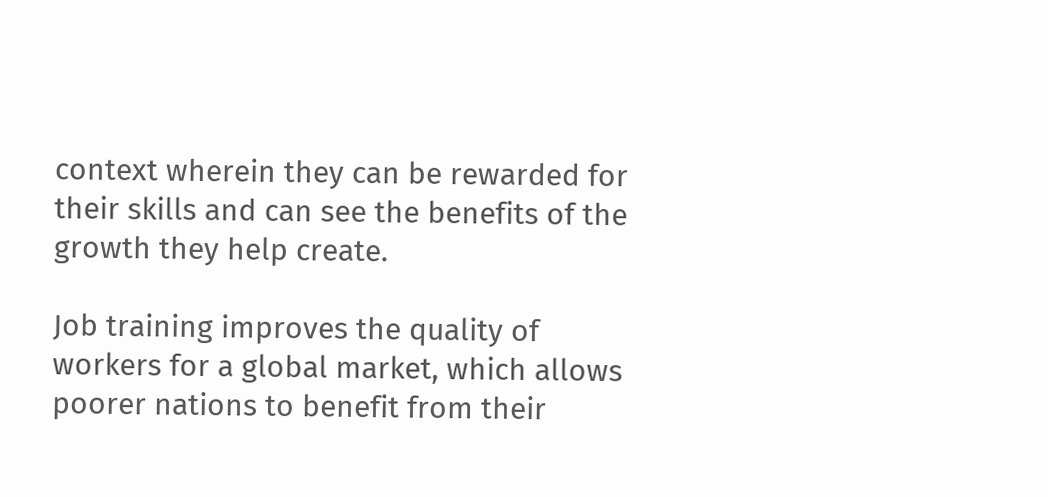context wherein they can be rewarded for their skills and can see the benefits of the growth they help create.

Job training improves the quality of workers for a global market, which allows poorer nations to benefit from their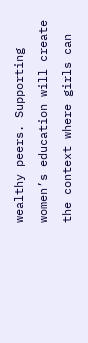wealthy peers. Supporting women’s education will create the context where girls can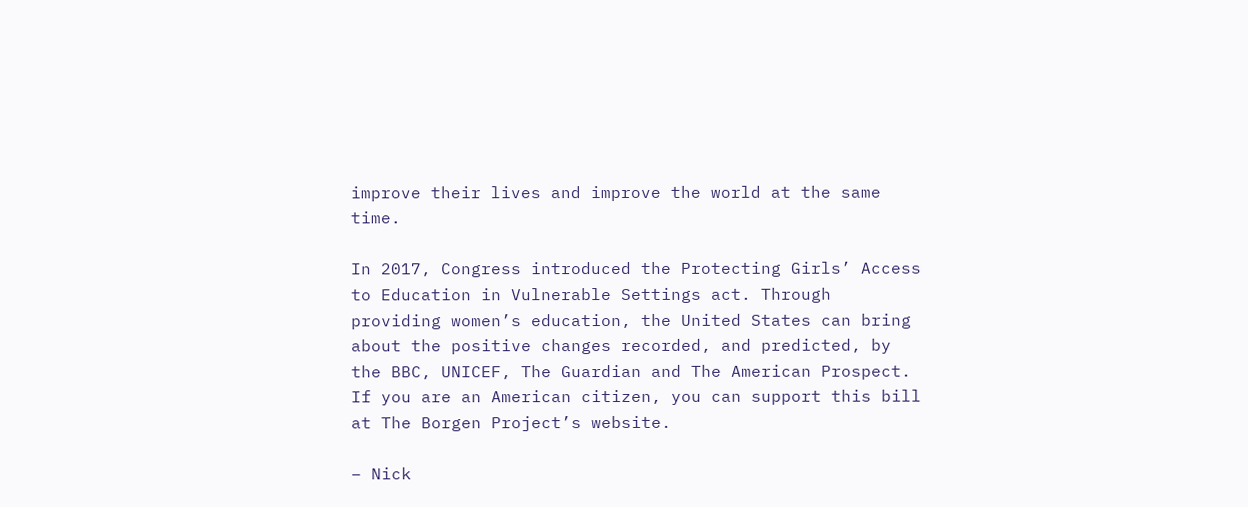improve their lives and improve the world at the same time.

In 2017, Congress introduced the Protecting Girls’ Access to Education in Vulnerable Settings act. Through providing women’s education, the United States can bring about the positive changes recorded, and predicted, by the BBC, UNICEF, The Guardian and The American Prospect. If you are an American citizen, you can support this bill at The Borgen Project’s website.

– Nick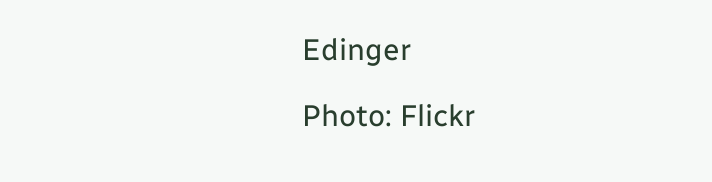Edinger

Photo: Flickr